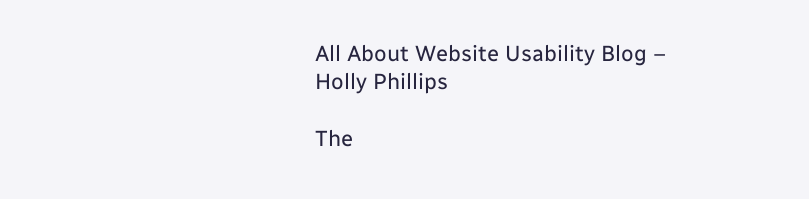All About Website Usability Blog – Holly Phillips

The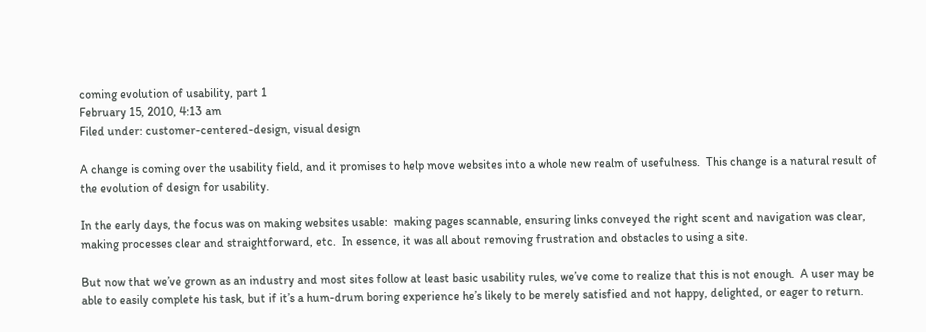coming evolution of usability, part 1
February 15, 2010, 4:13 am
Filed under: customer-centered-design, visual design

A change is coming over the usability field, and it promises to help move websites into a whole new realm of usefulness.  This change is a natural result of the evolution of design for usability.

In the early days, the focus was on making websites usable:  making pages scannable, ensuring links conveyed the right scent and navigation was clear, making processes clear and straightforward, etc.  In essence, it was all about removing frustration and obstacles to using a site.

But now that we’ve grown as an industry and most sites follow at least basic usability rules, we’ve come to realize that this is not enough.  A user may be able to easily complete his task, but if it’s a hum-drum boring experience he’s likely to be merely satisfied and not happy, delighted, or eager to return.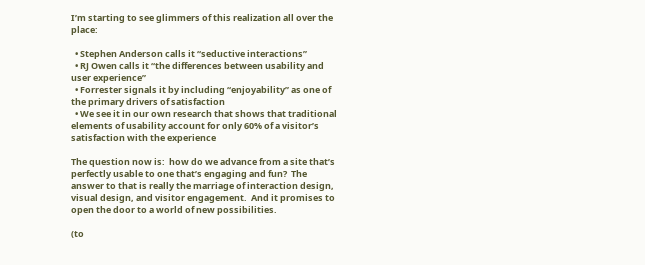I’m starting to see glimmers of this realization all over the place:

  • Stephen Anderson calls it “seductive interactions”
  • RJ Owen calls it “the differences between usability and user experience”
  • Forrester signals it by including “enjoyability” as one of the primary drivers of satisfaction
  • We see it in our own research that shows that traditional elements of usability account for only 60% of a visitor’s satisfaction with the experience

The question now is:  how do we advance from a site that’s perfectly usable to one that’s engaging and fun?  The answer to that is really the marriage of interaction design, visual design, and visitor engagement.  And it promises to open the door to a world of new possibilities.

(to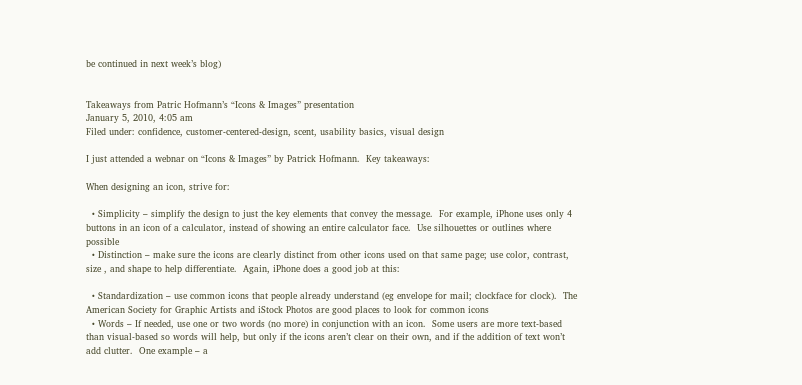be continued in next week’s blog)


Takeaways from Patric Hofmann’s “Icons & Images” presentation
January 5, 2010, 4:05 am
Filed under: confidence, customer-centered-design, scent, usability basics, visual design

I just attended a webnar on “Icons & Images” by Patrick Hofmann.  Key takeaways:

When designing an icon, strive for:

  • Simplicity – simplify the design to just the key elements that convey the message.  For example, iPhone uses only 4 buttons in an icon of a calculator, instead of showing an entire calculator face.  Use silhouettes or outlines where possible
  • Distinction – make sure the icons are clearly distinct from other icons used on that same page; use color, contrast, size , and shape to help differentiate.  Again, iPhone does a good job at this:

  • Standardization – use common icons that people already understand (eg envelope for mail; clockface for clock).  The American Society for Graphic Artists and iStock Photos are good places to look for common icons
  • Words – If needed, use one or two words (no more) in conjunction with an icon.  Some users are more text-based than visual-based so words will help, but only if the icons aren’t clear on their own, and if the addition of text won’t add clutter.  One example – a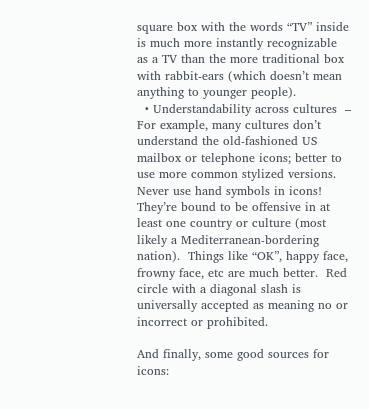square box with the words “TV” inside is much more instantly recognizable as a TV than the more traditional box with rabbit-ears (which doesn’t mean anything to younger people).
  • Understandability across cultures  – For example, many cultures don’t understand the old-fashioned US mailbox or telephone icons; better to use more common stylized versions.  Never use hand symbols in icons!  They’re bound to be offensive in at least one country or culture (most likely a Mediterranean-bordering nation).  Things like “OK”, happy face, frowny face, etc are much better.  Red circle with a diagonal slash is universally accepted as meaning no or incorrect or prohibited.

And finally, some good sources for icons: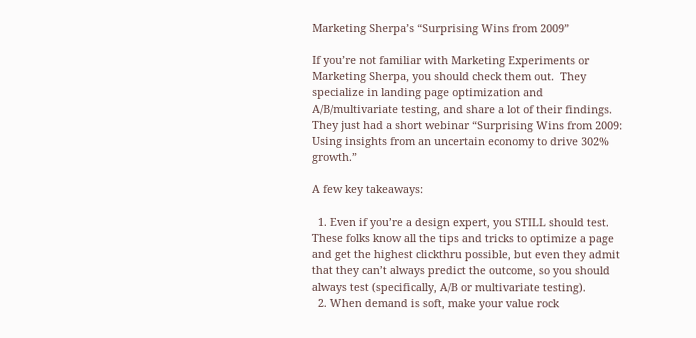Marketing Sherpa’s “Surprising Wins from 2009”

If you’re not familiar with Marketing Experiments or Marketing Sherpa, you should check them out.  They specialize in landing page optimization and A/B/multivariate testing, and share a lot of their findings.  They just had a short webinar “Surprising Wins from 2009:  Using insights from an uncertain economy to drive 302% growth.”

A few key takeaways:

  1. Even if you’re a design expert, you STILL should test.  These folks know all the tips and tricks to optimize a page and get the highest clickthru possible, but even they admit that they can’t always predict the outcome, so you should always test (specifically, A/B or multivariate testing).
  2. When demand is soft, make your value rock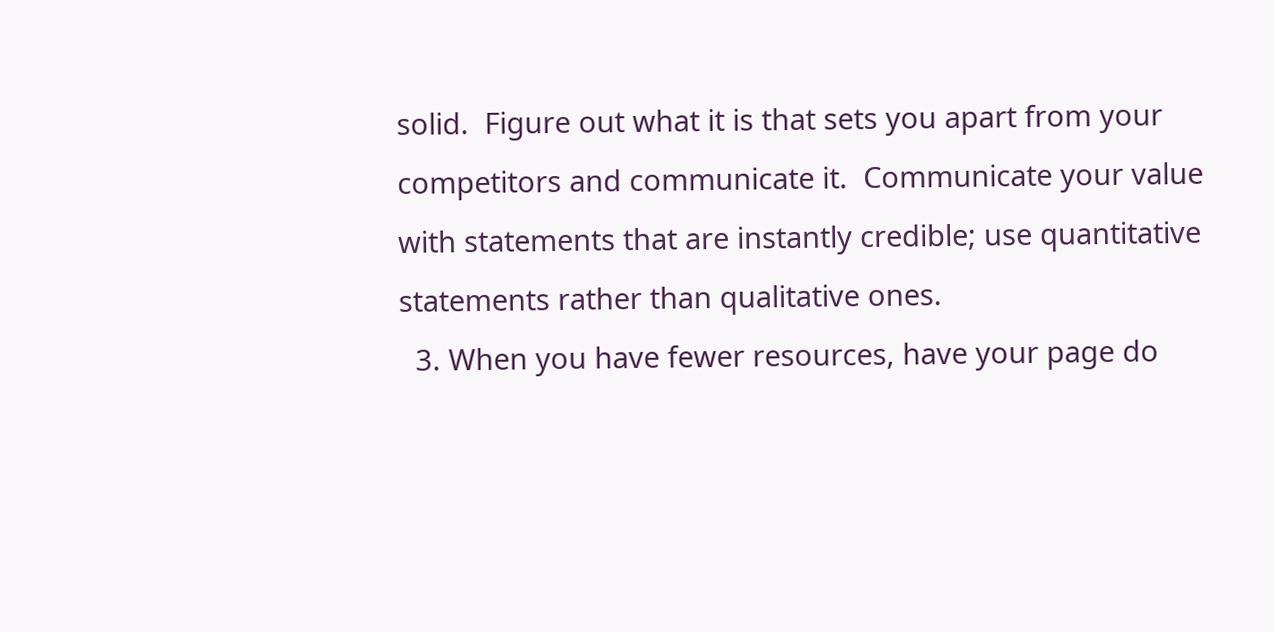solid.  Figure out what it is that sets you apart from your competitors and communicate it.  Communicate your value with statements that are instantly credible; use quantitative statements rather than qualitative ones.
  3. When you have fewer resources, have your page do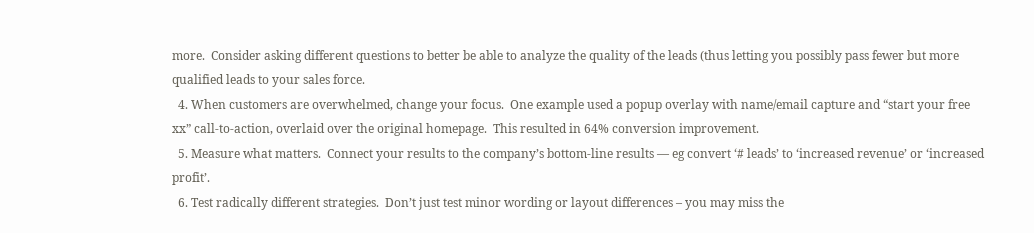more.  Consider asking different questions to better be able to analyze the quality of the leads (thus letting you possibly pass fewer but more qualified leads to your sales force.
  4. When customers are overwhelmed, change your focus.  One example used a popup overlay with name/email capture and “start your free xx” call-to-action, overlaid over the original homepage.  This resulted in 64% conversion improvement.
  5. Measure what matters.  Connect your results to the company’s bottom-line results — eg convert ‘# leads’ to ‘increased revenue’ or ‘increased profit’.
  6. Test radically different strategies.  Don’t just test minor wording or layout differences – you may miss the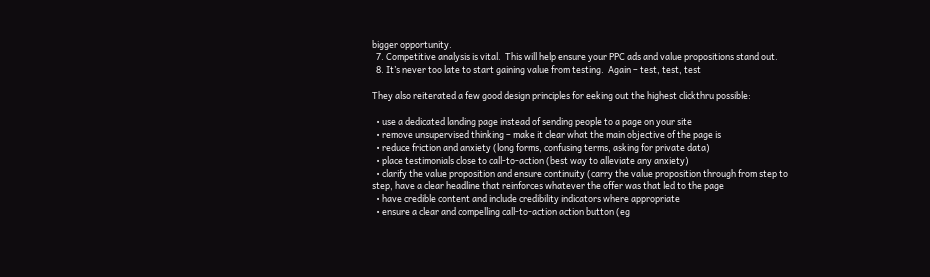bigger opportunity.
  7. Competitive analysis is vital.  This will help ensure your PPC ads and value propositions stand out.
  8. It’s never too late to start gaining value from testing.  Again – test, test, test

They also reiterated a few good design principles for eeking out the highest clickthru possible:

  • use a dedicated landing page instead of sending people to a page on your site
  • remove unsupervised thinking – make it clear what the main objective of the page is
  • reduce friction and anxiety (long forms, confusing terms, asking for private data)
  • place testimonials close to call-to-action (best way to alleviate any anxiety)
  • clarify the value proposition and ensure continuity (carry the value proposition through from step to step, have a clear headline that reinforces whatever the offer was that led to the page
  • have credible content and include credibility indicators where appropriate
  • ensure a clear and compelling call-to-action action button (eg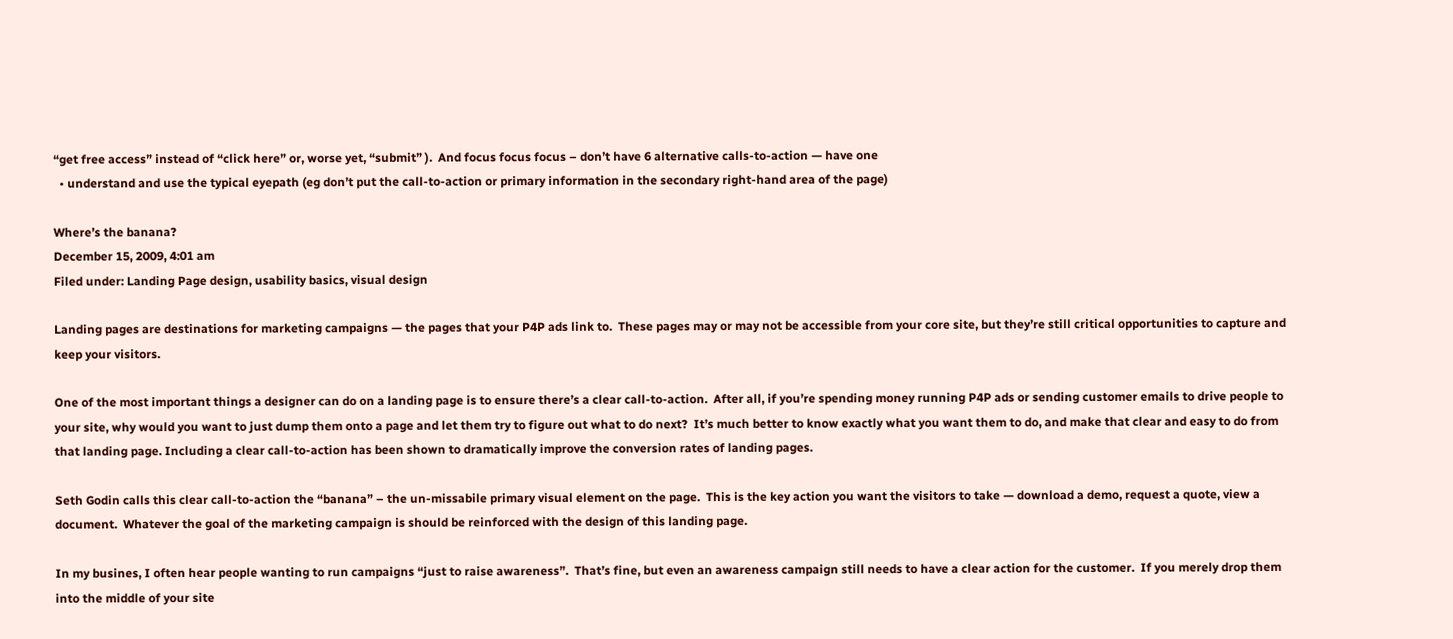“get free access” instead of “click here” or, worse yet, “submit” ).  And focus focus focus – don’t have 6 alternative calls-to-action — have one
  • understand and use the typical eyepath (eg don’t put the call-to-action or primary information in the secondary right-hand area of the page)

Where’s the banana?
December 15, 2009, 4:01 am
Filed under: Landing Page design, usability basics, visual design

Landing pages are destinations for marketing campaigns — the pages that your P4P ads link to.  These pages may or may not be accessible from your core site, but they’re still critical opportunities to capture and keep your visitors.

One of the most important things a designer can do on a landing page is to ensure there’s a clear call-to-action.  After all, if you’re spending money running P4P ads or sending customer emails to drive people to your site, why would you want to just dump them onto a page and let them try to figure out what to do next?  It’s much better to know exactly what you want them to do, and make that clear and easy to do from that landing page. Including a clear call-to-action has been shown to dramatically improve the conversion rates of landing pages.

Seth Godin calls this clear call-to-action the “banana” – the un-missabile primary visual element on the page.  This is the key action you want the visitors to take — download a demo, request a quote, view a document.  Whatever the goal of the marketing campaign is should be reinforced with the design of this landing page.

In my busines, I often hear people wanting to run campaigns “just to raise awareness”.  That’s fine, but even an awareness campaign still needs to have a clear action for the customer.  If you merely drop them into the middle of your site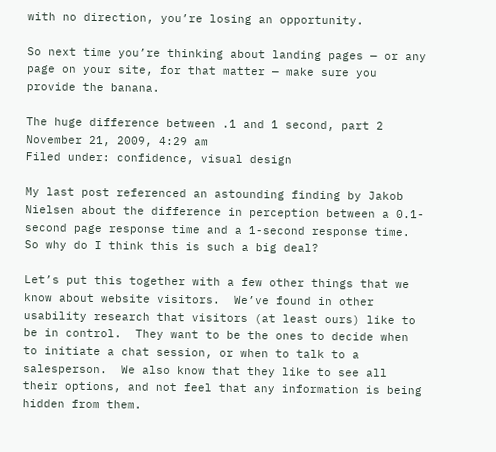with no direction, you’re losing an opportunity.

So next time you’re thinking about landing pages — or any page on your site, for that matter — make sure you provide the banana.

The huge difference between .1 and 1 second, part 2
November 21, 2009, 4:29 am
Filed under: confidence, visual design

My last post referenced an astounding finding by Jakob Nielsen about the difference in perception between a 0.1-second page response time and a 1-second response time.  So why do I think this is such a big deal?

Let’s put this together with a few other things that we know about website visitors.  We’ve found in other usability research that visitors (at least ours) like to be in control.  They want to be the ones to decide when to initiate a chat session, or when to talk to a salesperson.  We also know that they like to see all their options, and not feel that any information is being hidden from them.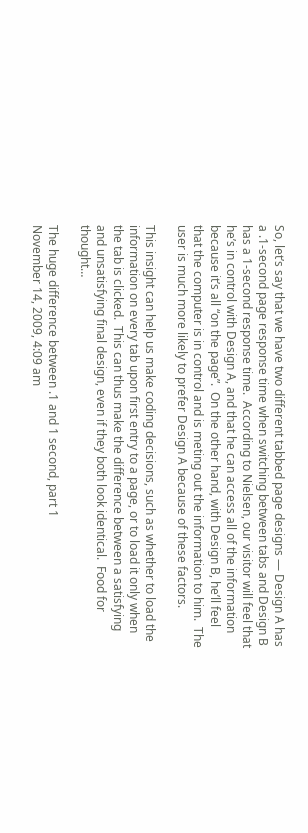So, let’s say that we have two different tabbed page designs — Design A has a .1-second page response time when switching between tabs and Design B has a 1-second response time.  According to Nielsen, our visitor will feel that he’s in control with Design A, and that he can access all of the information because it’s all “on the page”.  On the other hand, with Design B, he’ll feel that the computer is in control and is meting out the information to him.  The user is much more likely to prefer Design A because of these factors.

This insight can help us make coding decisions, such as whether to load the information on every tab upon first entry to a page, or to load it only when the tab is clicked.  This can thus make the difference between a satisfying and unsatisfying final design, even if they both look identical.  Food for thought…

The huge difference between .1 and 1 second, part 1
November 14, 2009, 4:09 am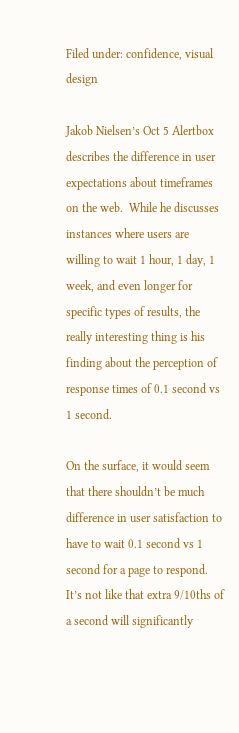Filed under: confidence, visual design

Jakob Nielsen’s Oct 5 Alertbox describes the difference in user expectations about timeframes on the web.  While he discusses instances where users are willing to wait 1 hour, 1 day, 1 week, and even longer for specific types of results, the really interesting thing is his finding about the perception of response times of 0.1 second vs 1 second.

On the surface, it would seem that there shouldn’t be much difference in user satisfaction to have to wait 0.1 second vs 1 second for a page to respond.  It’s not like that extra 9/10ths of a second will significantly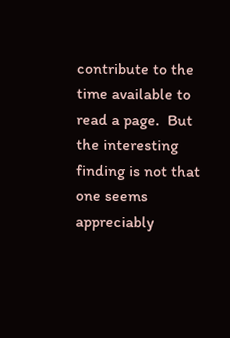contribute to the time available to read a page.  But the interesting finding is not that one seems appreciably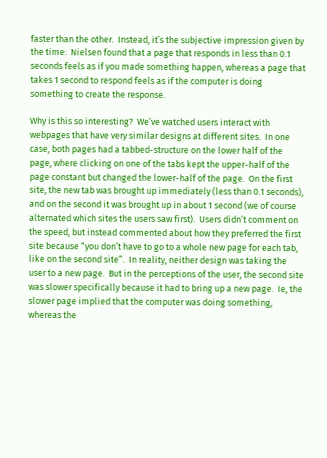faster than the other.  Instead, it’s the subjective impression given by the time:  Nielsen found that a page that responds in less than 0.1 seconds feels as if you made something happen, whereas a page that takes 1 second to respond feels as if the computer is doing something to create the response.

Why is this so interesting?  We’ve watched users interact with webpages that have very similar designs at different sites.  In one case, both pages had a tabbed-structure on the lower half of the page, where clicking on one of the tabs kept the upper-half of the page constant but changed the lower-half of the page.  On the first site, the new tab was brought up immediately (less than 0.1 seconds), and on the second it was brought up in about 1 second (we of course alternated which sites the users saw first).  Users didn’t comment on the speed, but instead commented about how they preferred the first site because “you don’t have to go to a whole new page for each tab, like on the second site”.  In reality, neither design was taking the user to a new page.  But in the perceptions of the user, the second site was slower specifically because it had to bring up a new page.  Ie, the slower page implied that the computer was doing something, whereas the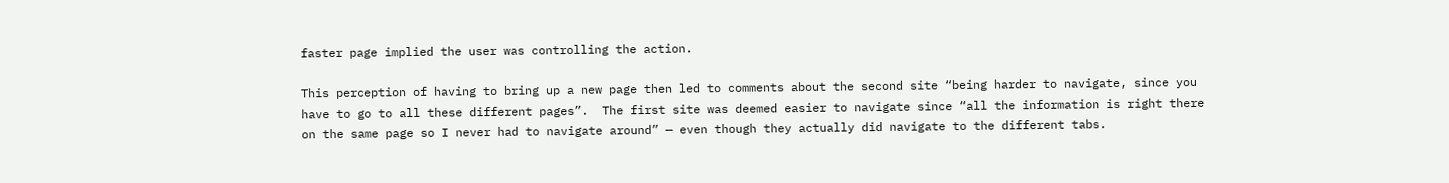faster page implied the user was controlling the action.

This perception of having to bring up a new page then led to comments about the second site “being harder to navigate, since you have to go to all these different pages”.  The first site was deemed easier to navigate since “all the information is right there on the same page so I never had to navigate around” — even though they actually did navigate to the different tabs.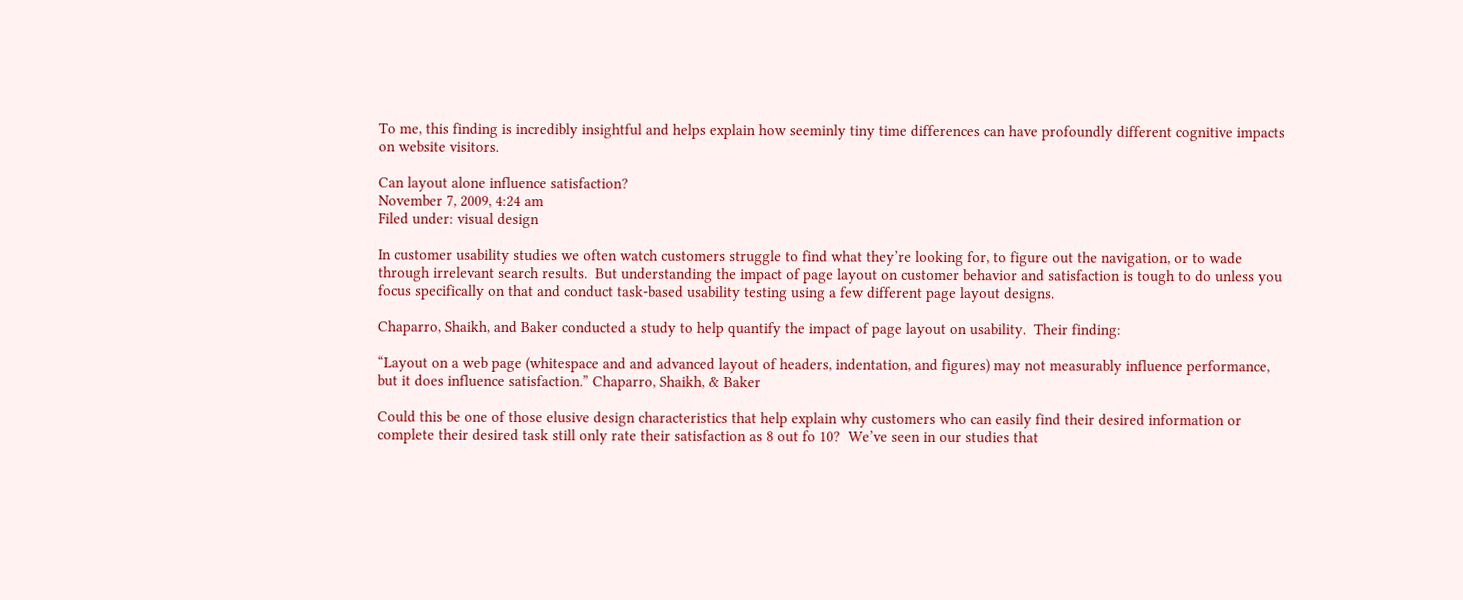To me, this finding is incredibly insightful and helps explain how seeminly tiny time differences can have profoundly different cognitive impacts on website visitors.

Can layout alone influence satisfaction?
November 7, 2009, 4:24 am
Filed under: visual design

In customer usability studies we often watch customers struggle to find what they’re looking for, to figure out the navigation, or to wade through irrelevant search results.  But understanding the impact of page layout on customer behavior and satisfaction is tough to do unless you focus specifically on that and conduct task-based usability testing using a few different page layout designs.

Chaparro, Shaikh, and Baker conducted a study to help quantify the impact of page layout on usability.  Their finding:

“Layout on a web page (whitespace and and advanced layout of headers, indentation, and figures) may not measurably influence performance, but it does influence satisfaction.” Chaparro, Shaikh, & Baker

Could this be one of those elusive design characteristics that help explain why customers who can easily find their desired information or complete their desired task still only rate their satisfaction as 8 out fo 10?  We’ve seen in our studies that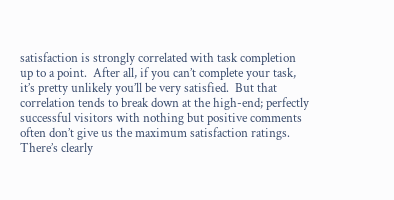satisfaction is strongly correlated with task completion up to a point.  After all, if you can’t complete your task, it’s pretty unlikely you’ll be very satisfied.  But that correlation tends to break down at the high-end; perfectly successful visitors with nothing but positive comments often don’t give us the maximum satisfaction ratings.  There’s clearly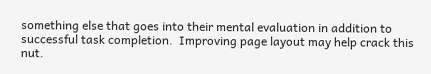something else that goes into their mental evaluation in addition to successful task completion.  Improving page layout may help crack this nut.